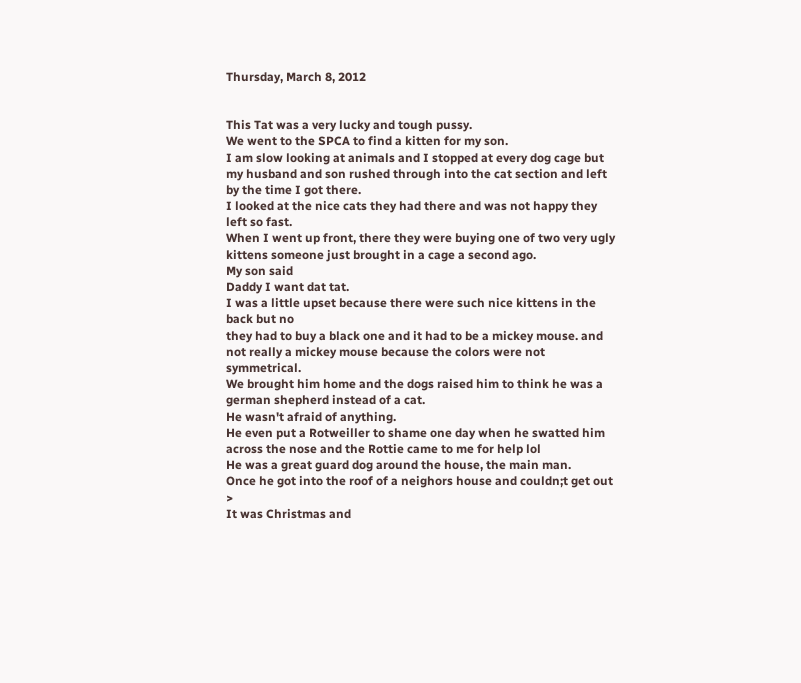Thursday, March 8, 2012


This Tat was a very lucky and tough pussy.
We went to the SPCA to find a kitten for my son.
I am slow looking at animals and I stopped at every dog cage but my husband and son rushed through into the cat section and left by the time I got there.
I looked at the nice cats they had there and was not happy they left so fast.
When I went up front, there they were buying one of two very ugly kittens someone just brought in a cage a second ago.
My son said
Daddy I want dat tat.
I was a little upset because there were such nice kittens in the back but no
they had to buy a black one and it had to be a mickey mouse. and not really a mickey mouse because the colors were not symmetrical.
We brought him home and the dogs raised him to think he was a german shepherd instead of a cat.
He wasn't afraid of anything.
He even put a Rotweiller to shame one day when he swatted him across the nose and the Rottie came to me for help lol
He was a great guard dog around the house, the main man.
Once he got into the roof of a neighors house and couldn;t get out >
It was Christmas and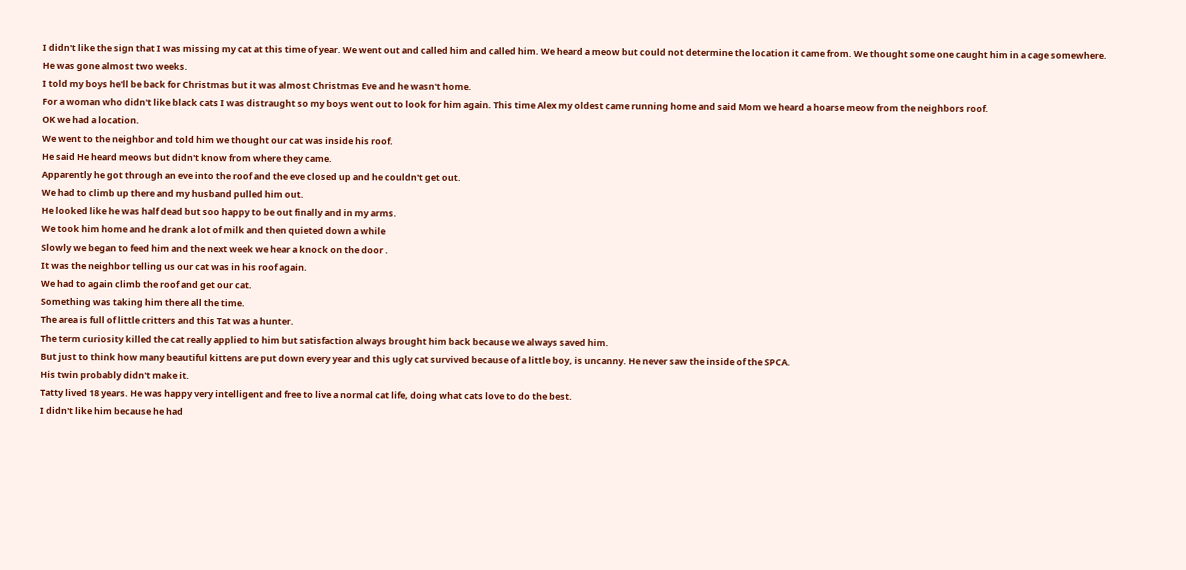I didn't like the sign that I was missing my cat at this time of year. We went out and called him and called him. We heard a meow but could not determine the location it came from. We thought some one caught him in a cage somewhere.
He was gone almost two weeks.
I told my boys he'll be back for Christmas but it was almost Christmas Eve and he wasn't home.
For a woman who didn't like black cats I was distraught so my boys went out to look for him again. This time Alex my oldest came running home and said Mom we heard a hoarse meow from the neighbors roof.
OK we had a location.
We went to the neighbor and told him we thought our cat was inside his roof.
He said He heard meows but didn't know from where they came.
Apparently he got through an eve into the roof and the eve closed up and he couldn't get out.
We had to climb up there and my husband pulled him out.
He looked like he was half dead but soo happy to be out finally and in my arms.
We took him home and he drank a lot of milk and then quieted down a while
Slowly we began to feed him and the next week we hear a knock on the door .
It was the neighbor telling us our cat was in his roof again.
We had to again climb the roof and get our cat.
Something was taking him there all the time.
The area is full of little critters and this Tat was a hunter.
The term curiosity killed the cat really applied to him but satisfaction always brought him back because we always saved him.
But just to think how many beautiful kittens are put down every year and this ugly cat survived because of a little boy, is uncanny. He never saw the inside of the SPCA.
His twin probably didn't make it.
Tatty lived 18 years. He was happy very intelligent and free to live a normal cat life, doing what cats love to do the best.
I didn't like him because he had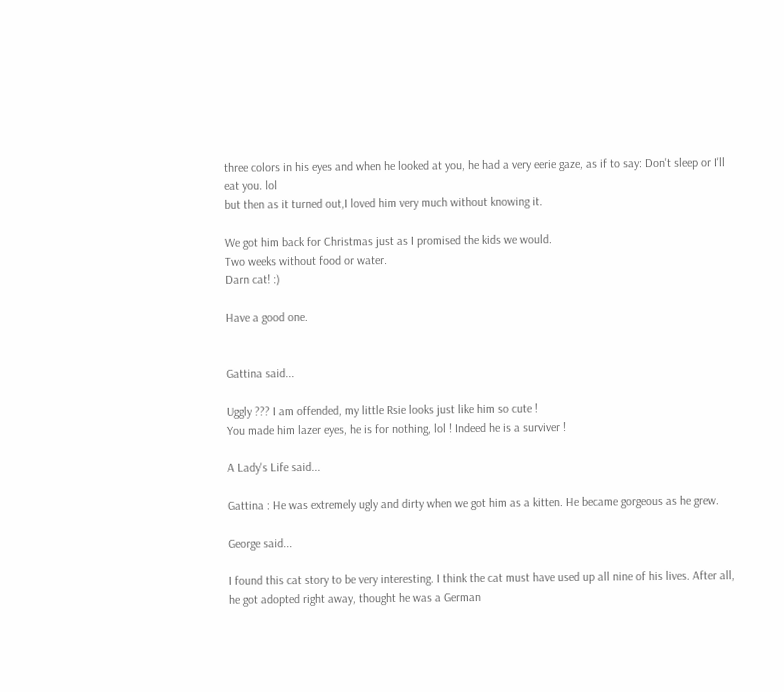three colors in his eyes and when he looked at you, he had a very eerie gaze, as if to say: Don't sleep or I'll eat you. lol
but then as it turned out,I loved him very much without knowing it.

We got him back for Christmas just as I promised the kids we would.
Two weeks without food or water.
Darn cat! :)

Have a good one.


Gattina said...

Uggly ??? I am offended, my little Rsie looks just like him so cute !
You made him lazer eyes, he is for nothing, lol ! Indeed he is a surviver !

A Lady's Life said...

Gattina : He was extremely ugly and dirty when we got him as a kitten. He became gorgeous as he grew.

George said...

I found this cat story to be very interesting. I think the cat must have used up all nine of his lives. After all, he got adopted right away, thought he was a German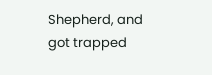Shepherd, and got trapped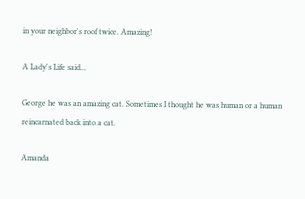in your neighbor's roof twice. Amazing!

A Lady's Life said...

George he was an amazing cat. Sometimes I thought he was human or a human reincarnated back into a cat.

Amanda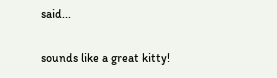said...

sounds like a great kitty!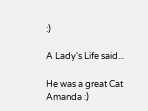:)

A Lady's Life said...

He was a great Cat Amanda :)